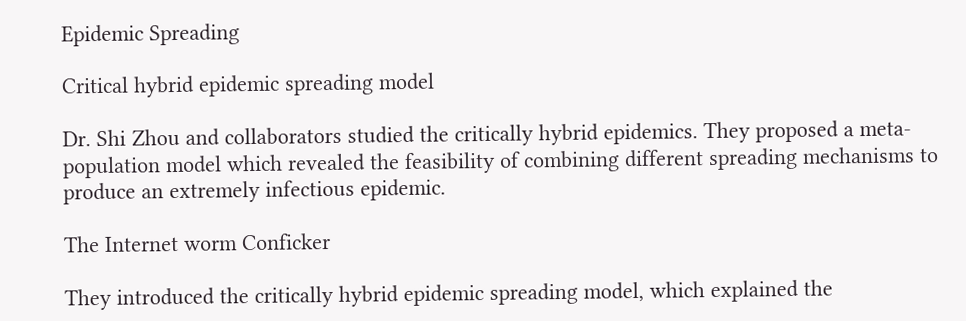Epidemic Spreading

Critical hybrid epidemic spreading model

Dr. Shi Zhou and collaborators studied the critically hybrid epidemics. They proposed a meta-population model which revealed the feasibility of combining different spreading mechanisms to produce an extremely infectious epidemic.

The Internet worm Conficker

They introduced the critically hybrid epidemic spreading model, which explained the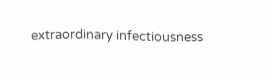extraordinary infectiousness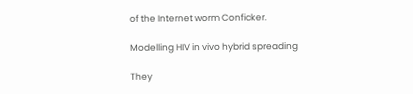of the Internet worm Conficker.

Modelling HIV in vivo hybrid spreading

They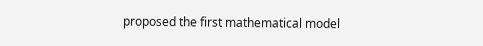proposed the first mathematical model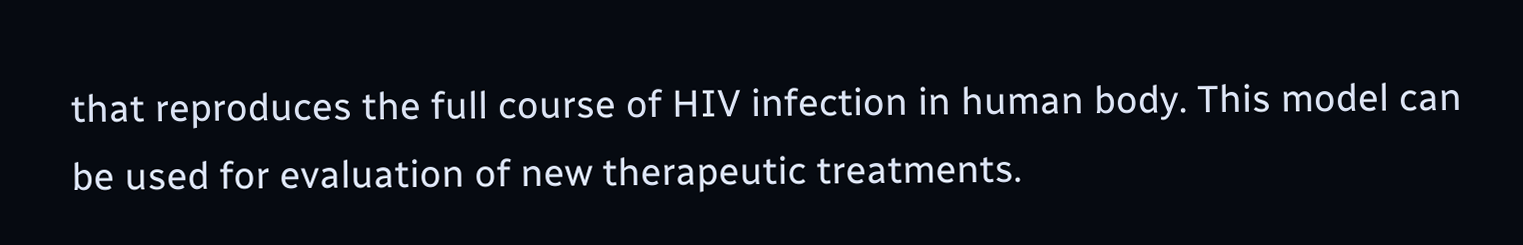that reproduces the full course of HIV infection in human body. This model can be used for evaluation of new therapeutic treatments.